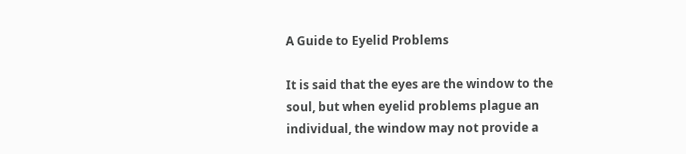A Guide to Eyelid Problems

It is said that the eyes are the window to the soul, but when eyelid problems plague an individual, the window may not provide a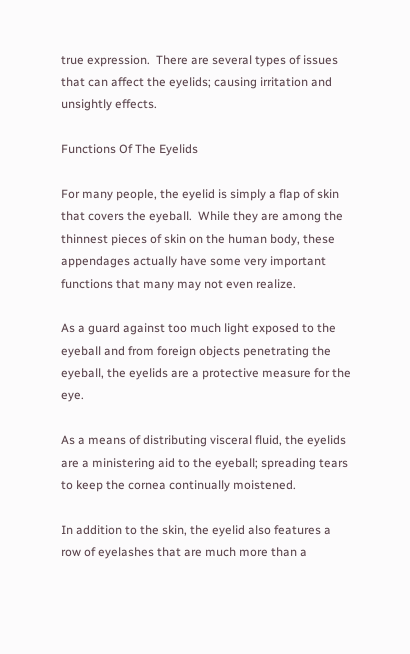true expression.  There are several types of issues that can affect the eyelids; causing irritation and unsightly effects.

Functions Of The Eyelids

For many people, the eyelid is simply a flap of skin that covers the eyeball.  While they are among the thinnest pieces of skin on the human body, these appendages actually have some very important functions that many may not even realize.

As a guard against too much light exposed to the eyeball and from foreign objects penetrating the eyeball, the eyelids are a protective measure for the eye.

As a means of distributing visceral fluid, the eyelids are a ministering aid to the eyeball; spreading tears to keep the cornea continually moistened.

In addition to the skin, the eyelid also features a row of eyelashes that are much more than a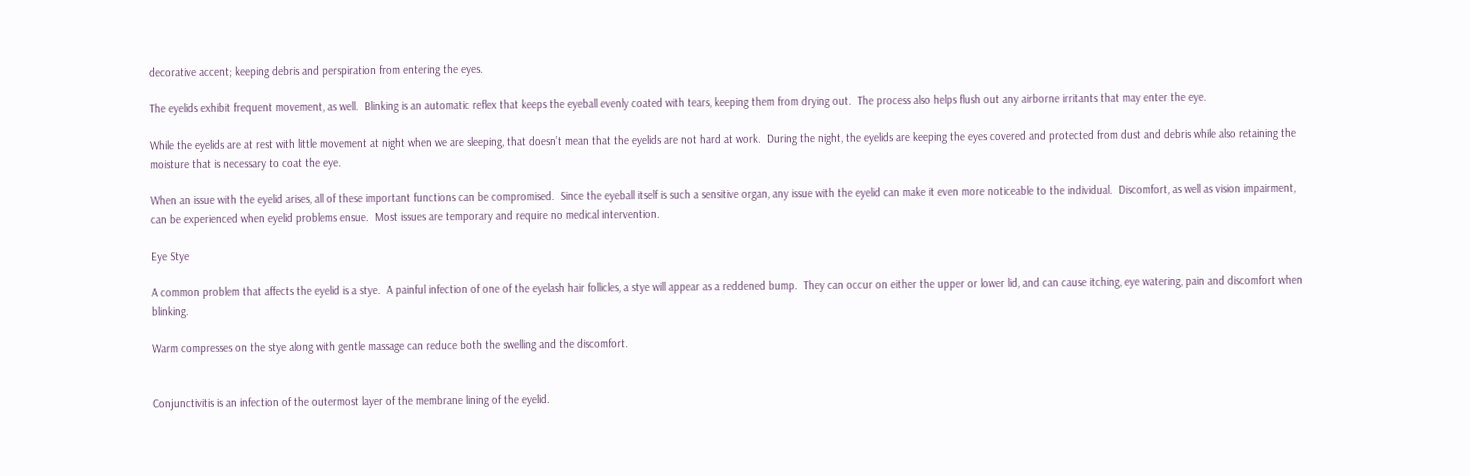decorative accent; keeping debris and perspiration from entering the eyes.

The eyelids exhibit frequent movement, as well.  Blinking is an automatic reflex that keeps the eyeball evenly coated with tears, keeping them from drying out.  The process also helps flush out any airborne irritants that may enter the eye.

While the eyelids are at rest with little movement at night when we are sleeping, that doesn’t mean that the eyelids are not hard at work.  During the night, the eyelids are keeping the eyes covered and protected from dust and debris while also retaining the moisture that is necessary to coat the eye.

When an issue with the eyelid arises, all of these important functions can be compromised.  Since the eyeball itself is such a sensitive organ, any issue with the eyelid can make it even more noticeable to the individual.  Discomfort, as well as vision impairment, can be experienced when eyelid problems ensue.  Most issues are temporary and require no medical intervention.

Eye Stye

A common problem that affects the eyelid is a stye.  A painful infection of one of the eyelash hair follicles, a stye will appear as a reddened bump.  They can occur on either the upper or lower lid, and can cause itching, eye watering, pain and discomfort when blinking.

Warm compresses on the stye along with gentle massage can reduce both the swelling and the discomfort.


Conjunctivitis is an infection of the outermost layer of the membrane lining of the eyelid.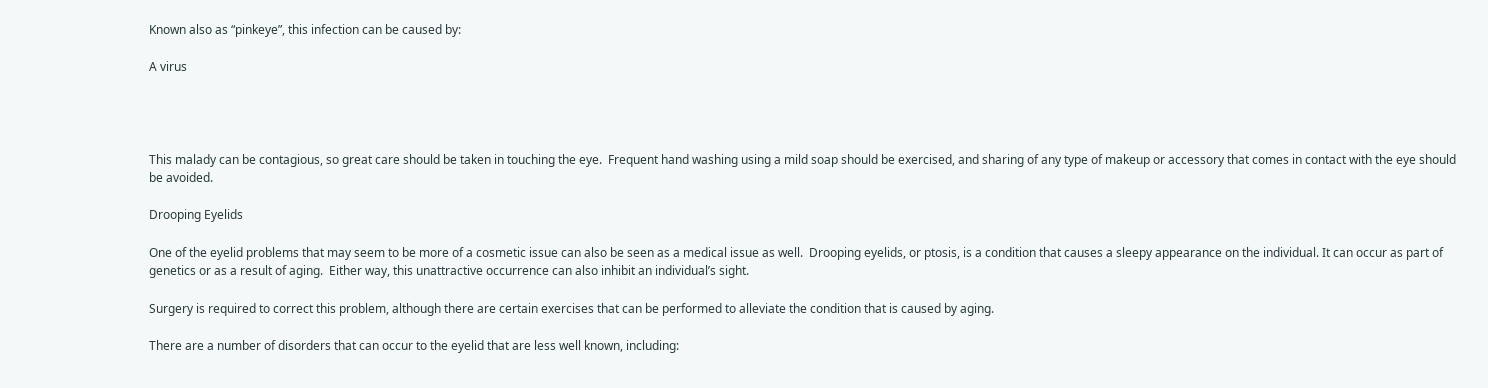Known also as “pinkeye”, this infection can be caused by:

A virus




This malady can be contagious, so great care should be taken in touching the eye.  Frequent hand washing using a mild soap should be exercised, and sharing of any type of makeup or accessory that comes in contact with the eye should be avoided.

Drooping Eyelids

One of the eyelid problems that may seem to be more of a cosmetic issue can also be seen as a medical issue as well.  Drooping eyelids, or ptosis, is a condition that causes a sleepy appearance on the individual. It can occur as part of genetics or as a result of aging.  Either way, this unattractive occurrence can also inhibit an individual’s sight.

Surgery is required to correct this problem, although there are certain exercises that can be performed to alleviate the condition that is caused by aging.

There are a number of disorders that can occur to the eyelid that are less well known, including: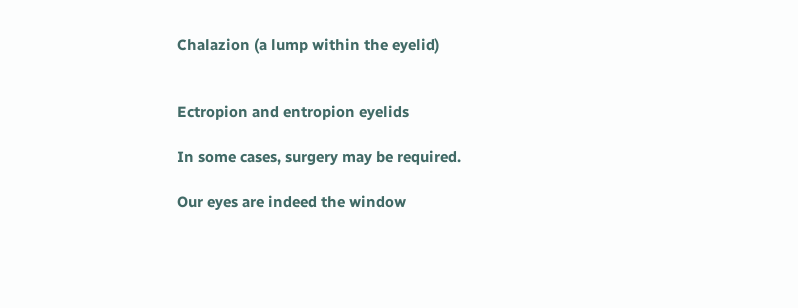Chalazion (a lump within the eyelid)


Ectropion and entropion eyelids

In some cases, surgery may be required.

Our eyes are indeed the window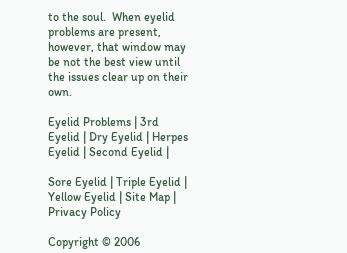to the soul.  When eyelid problems are present, however, that window may be not the best view until the issues clear up on their own.

Eyelid Problems | 3rd Eyelid | Dry Eyelid | Herpes Eyelid | Second Eyelid |

Sore Eyelid | Triple Eyelid | Yellow Eyelid | Site Map | Privacy Policy

Copyright © 2006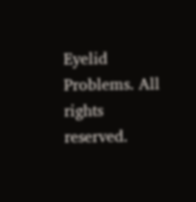Eyelid Problems. All rights reserved.